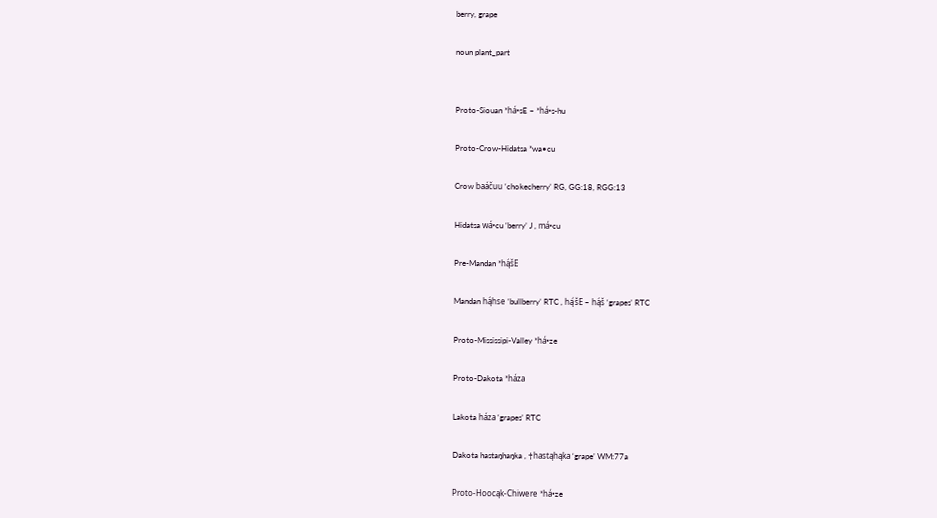berry, grape

noun plant_part


Proto-Siouan *há•sE ~ *há•s-hu

Proto-Crow-Hidatsa *wa•cu

Crow baáčuu ‘chokecherry’ RG, GG:18, RGG:13

Hidatsa wá•cu ‘berry’ J , má•cu

Pre-Mandan *hą́šE

Mandan hą́hse ‘bullberry’ RTC , hą́šE ~ hą́š ‘grapes’ RTC

Proto-Mississipi-Valley *há•ze

Proto-Dakota *háza

Lakota háza ‘grapes’ RTC

Dakota hastaŋhaŋka , †hastąhąka ‘grape’ WM:77a

Proto-Hoocąk-Chiwere *há•ze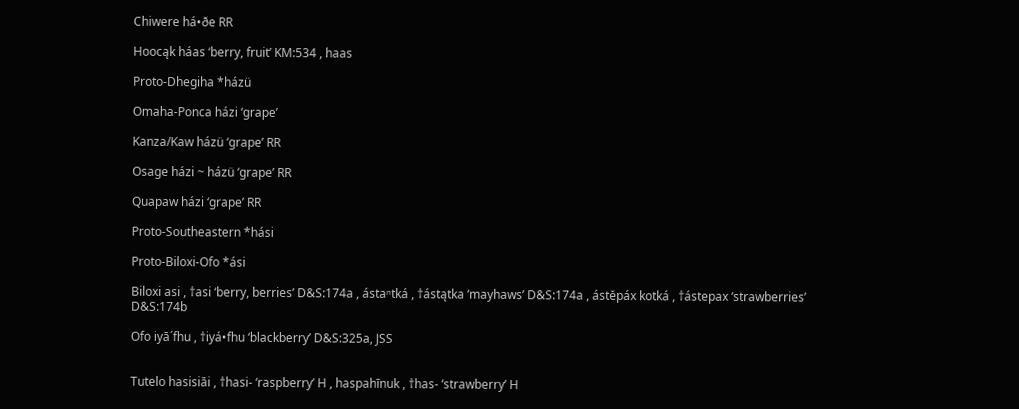Chiwere há•ðe RR

Hoocąk háas ‘berry, fruit’ KM:534 , haas

Proto-Dhegiha *házü

Omaha-Ponca házi ‘grape’

Kanza/Kaw házü ‘grape’ RR

Osage házi ~ házü ‘grape’ RR

Quapaw házi ‘grape’ RR

Proto-Southeastern *hási

Proto-Biloxi-Ofo *ási

Biloxi asi , †asi ‘berry, berries’ D&S:174a , ástaⁿtká , †ástątka ‘mayhaws’ D&S:174a , ástĕpáx kotká , †ástepax ‘strawberries’ D&S:174b

Ofo iyā´fhu , †iyá•fhu ‘blackberry’ D&S:325a, JSS


Tutelo hasisiāi , †hasi- ‘raspberry’ H , haspahīnuk , †has- ‘strawberry’ H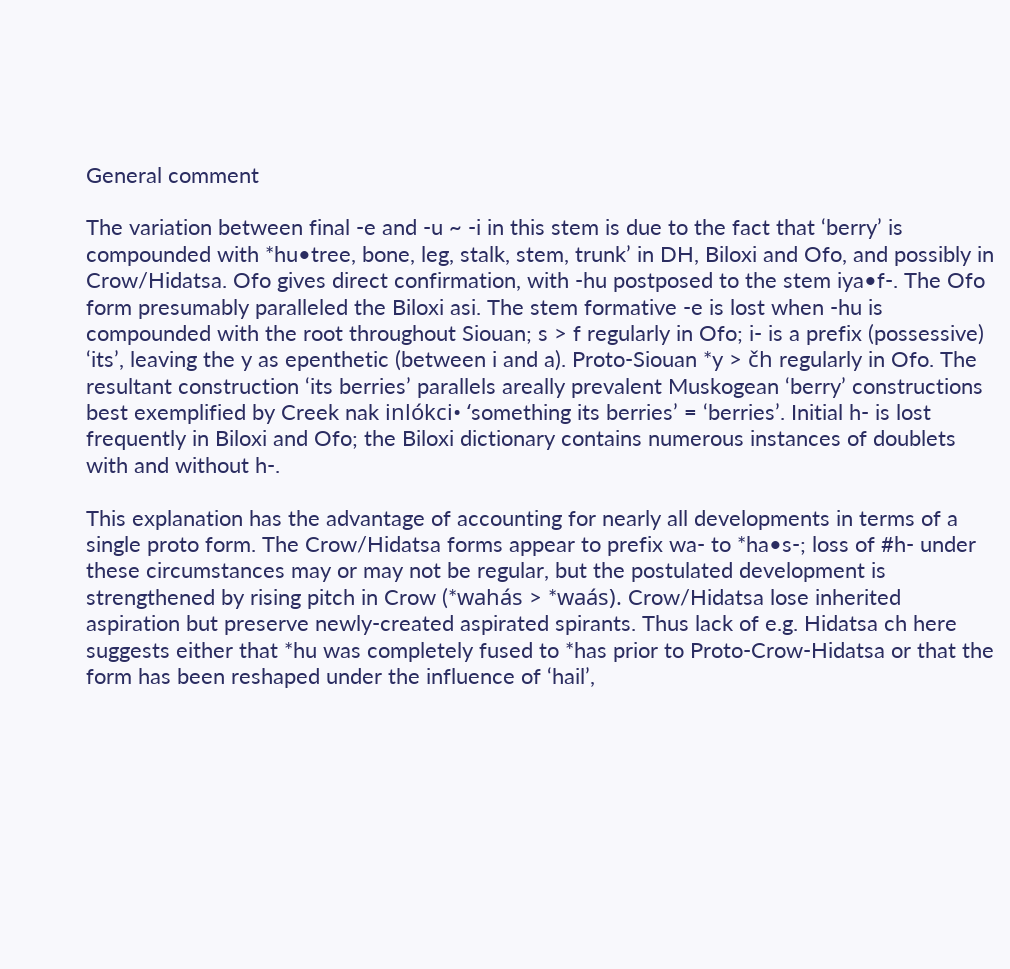General comment

The variation between final -e and -u ~ -i in this stem is due to the fact that ‘berry’ is compounded with *hu•tree, bone, leg, stalk, stem, trunk’ in DH, Biloxi and Ofo, and possibly in Crow/Hidatsa. Ofo gives direct confirmation, with -hu postposed to the stem iya•f-. The Ofo form presumably paralleled the Biloxi asi. The stem formative -e is lost when -hu is compounded with the root throughout Siouan; s > f regularly in Ofo; i- is a prefix (possessive) ‘its’, leaving the y as epenthetic (between i and a). Proto-Siouan *y > čh regularly in Ofo. The resultant construction ‘its berries’ parallels areally prevalent Muskogean ‘berry’ constructions best exemplified by Creek nak inlókci• ‘something its berries’ = ‘berries’. Initial h- is lost frequently in Biloxi and Ofo; the Biloxi dictionary contains numerous instances of doublets with and without h-.

This explanation has the advantage of accounting for nearly all developments in terms of a single proto form. The Crow/Hidatsa forms appear to prefix wa- to *ha•s-; loss of #h- under these circumstances may or may not be regular, but the postulated development is strengthened by rising pitch in Crow (*wahás > *waás). Crow/Hidatsa lose inherited aspiration but preserve newly-created aspirated spirants. Thus lack of e.g. Hidatsa ch here suggests either that *hu was completely fused to *has prior to Proto-Crow-Hidatsa or that the form has been reshaped under the influence of ‘hail’,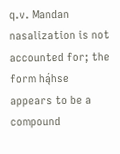q.v. Mandan nasalization is not accounted for; the form hą́hse appears to be a compound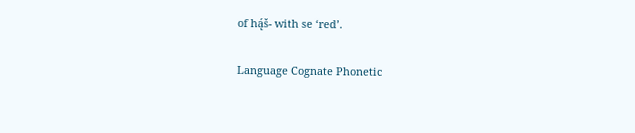of hą́š- with se ‘red’.

Language Cognate Phonetic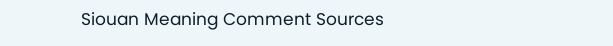Siouan Meaning Comment Sources